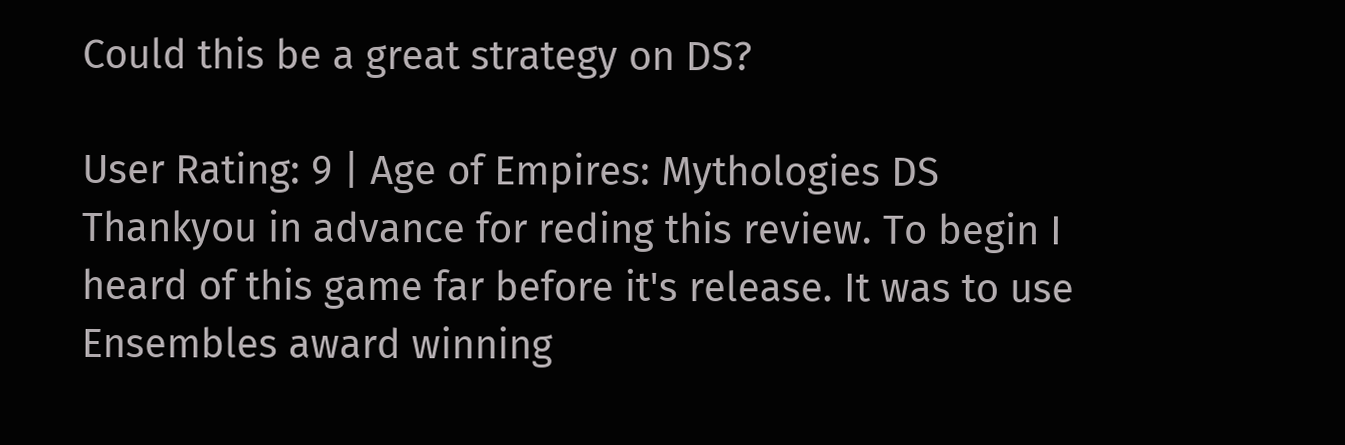Could this be a great strategy on DS?

User Rating: 9 | Age of Empires: Mythologies DS
Thankyou in advance for reding this review. To begin I heard of this game far before it's release. It was to use Ensembles award winning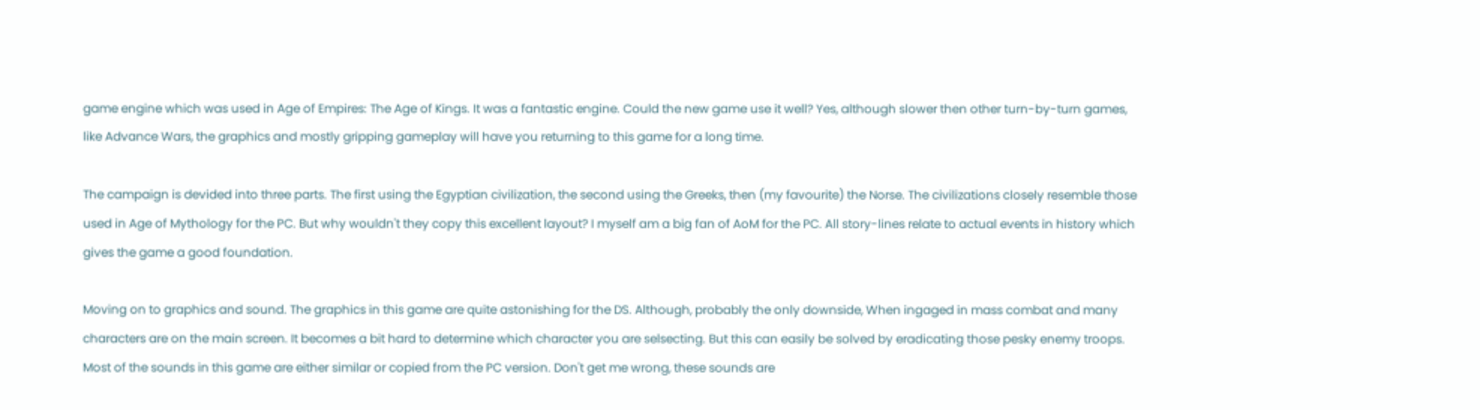game engine which was used in Age of Empires: The Age of Kings. It was a fantastic engine. Could the new game use it well? Yes, although slower then other turn-by-turn games, like Advance Wars, the graphics and mostly gripping gameplay will have you returning to this game for a long time.

The campaign is devided into three parts. The first using the Egyptian civilization, the second using the Greeks, then (my favourite) the Norse. The civilizations closely resemble those used in Age of Mythology for the PC. But why wouldn't they copy this excellent layout? I myself am a big fan of AoM for the PC. All story-lines relate to actual events in history which gives the game a good foundation.

Moving on to graphics and sound. The graphics in this game are quite astonishing for the DS. Although, probably the only downside, When ingaged in mass combat and many characters are on the main screen. It becomes a bit hard to determine which character you are selsecting. But this can easily be solved by eradicating those pesky enemy troops. Most of the sounds in this game are either similar or copied from the PC version. Don't get me wrong, these sounds are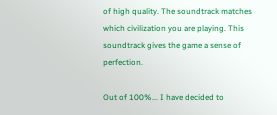of high quality. The soundtrack matches which civilization you are playing. This soundtrack gives the game a sense of perfection.

Out of 100%... I have decided to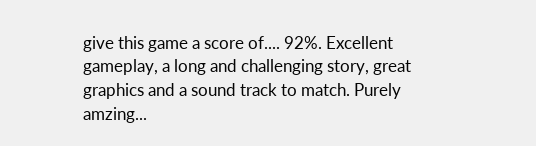give this game a score of.... 92%. Excellent gameplay, a long and challenging story, great graphics and a sound track to match. Purely amzing...